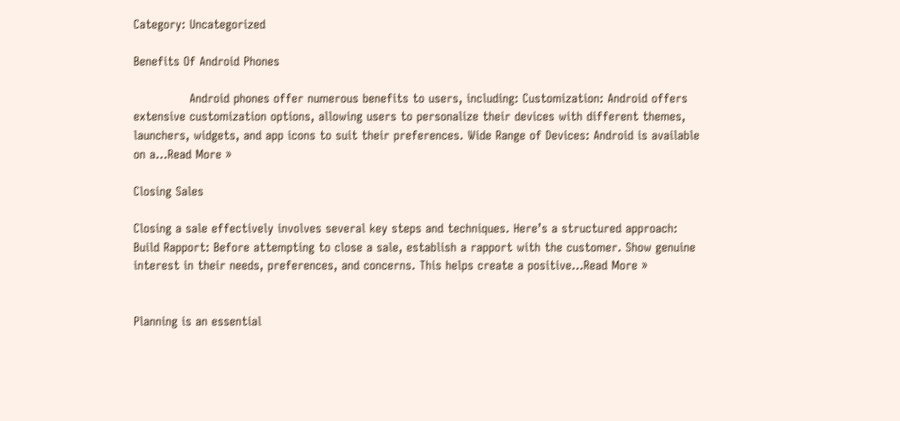Category: Uncategorized

Benefits Of Android Phones

              Android phones offer numerous benefits to users, including: Customization: Android offers extensive customization options, allowing users to personalize their devices with different themes, launchers, widgets, and app icons to suit their preferences. Wide Range of Devices: Android is available on a…Read More »

Closing Sales

Closing a sale effectively involves several key steps and techniques. Here’s a structured approach: Build Rapport: Before attempting to close a sale, establish a rapport with the customer. Show genuine interest in their needs, preferences, and concerns. This helps create a positive…Read More »


Planning is an essential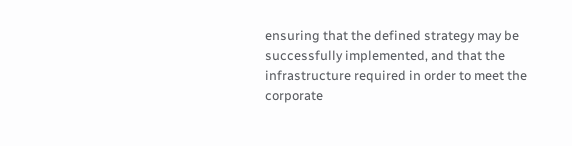ensuring that the defined strategy may be successfully implemented, and that the infrastructure required in order to meet the corporate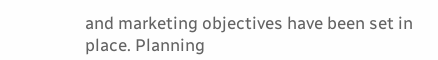and marketing objectives have been set in place. Planning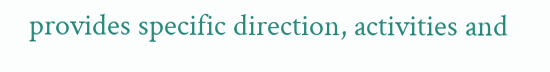provides specific direction, activities and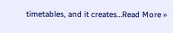timetables, and it creates…Read More »